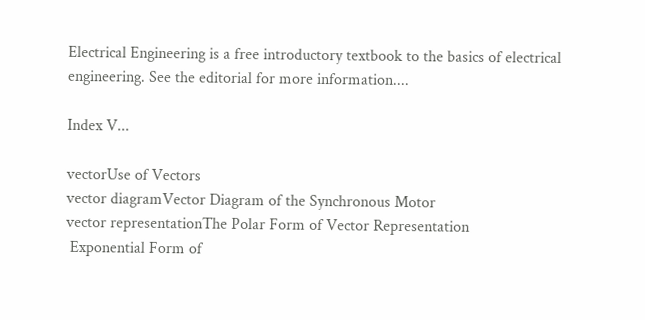Electrical Engineering is a free introductory textbook to the basics of electrical engineering. See the editorial for more information....

Index V...

vectorUse of Vectors
vector diagramVector Diagram of the Synchronous Motor
vector representationThe Polar Form of Vector Representation
 Exponential Form of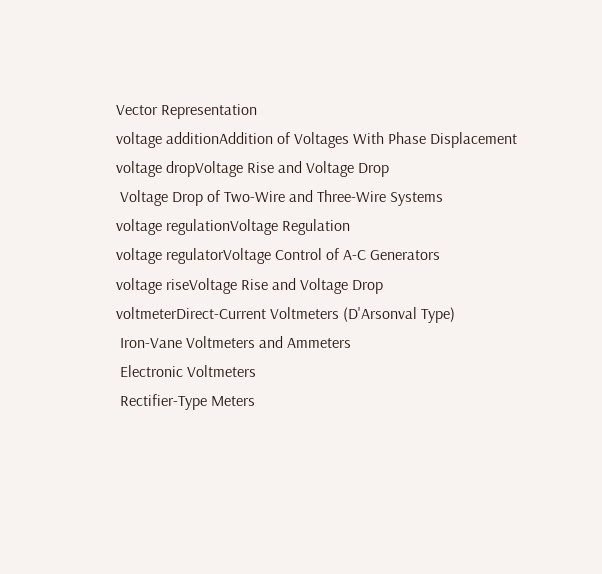Vector Representation
voltage additionAddition of Voltages With Phase Displacement
voltage dropVoltage Rise and Voltage Drop
 Voltage Drop of Two-Wire and Three-Wire Systems
voltage regulationVoltage Regulation
voltage regulatorVoltage Control of A-C Generators
voltage riseVoltage Rise and Voltage Drop
voltmeterDirect-Current Voltmeters (D'Arsonval Type)
 Iron-Vane Voltmeters and Ammeters
 Electronic Voltmeters
 Rectifier-Type Meters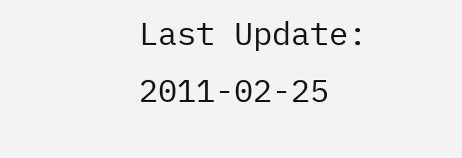Last Update: 2011-02-25